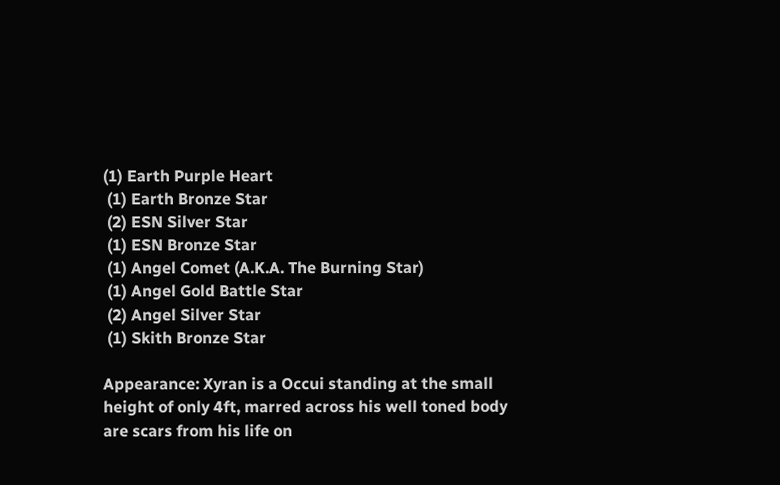(1) Earth Purple Heart
 (1) Earth Bronze Star
 (2) ESN Silver Star
 (1) ESN Bronze Star
 (1) Angel Comet (A.K.A. The Burning Star)
 (1) Angel Gold Battle Star
 (2) Angel Silver Star
 (1) Skith Bronze Star

Appearance: Xyran is a Occui standing at the small height of only 4ft, marred across his well toned body are scars from his life on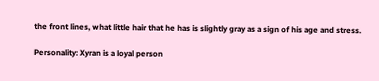the front lines, what little hair that he has is slightly gray as a sign of his age and stress.

Personality: Xyran is a loyal person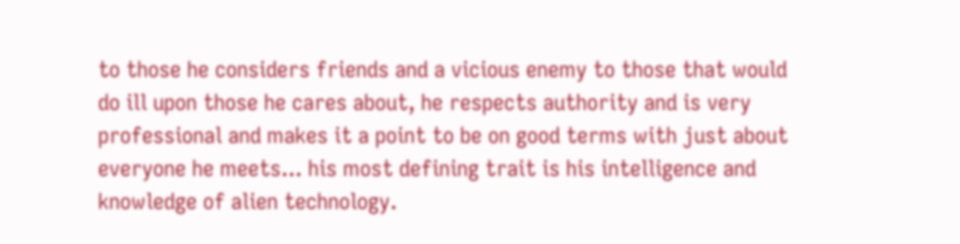to those he considers friends and a vicious enemy to those that would do ill upon those he cares about, he respects authority and is very professional and makes it a point to be on good terms with just about everyone he meets... his most defining trait is his intelligence and knowledge of alien technology.